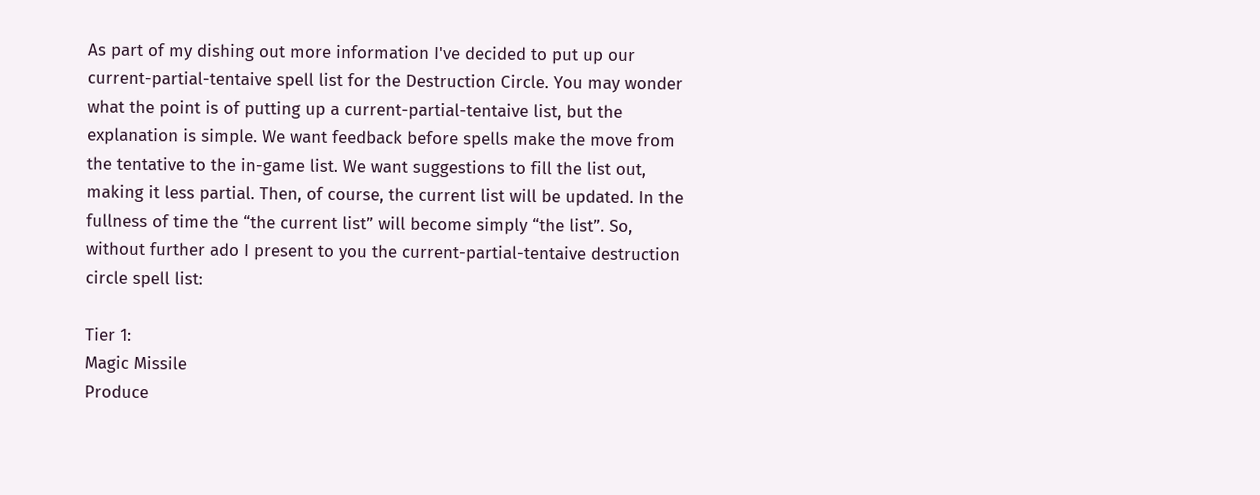As part of my dishing out more information I've decided to put up our current-partial-tentaive spell list for the Destruction Circle. You may wonder what the point is of putting up a current-partial-tentaive list, but the explanation is simple. We want feedback before spells make the move from the tentative to the in-game list. We want suggestions to fill the list out, making it less partial. Then, of course, the current list will be updated. In the fullness of time the “the current list” will become simply “the list”. So, without further ado I present to you the current-partial-tentaive destruction circle spell list:

Tier 1:
Magic Missile
Produce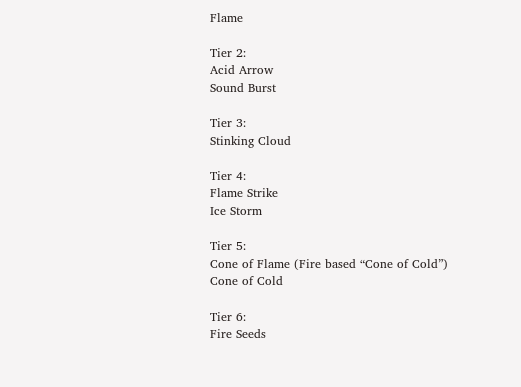Flame

Tier 2:
Acid Arrow
Sound Burst

Tier 3:
Stinking Cloud

Tier 4:
Flame Strike
Ice Storm

Tier 5:
Cone of Flame (Fire based “Cone of Cold”)
Cone of Cold

Tier 6:
Fire Seeds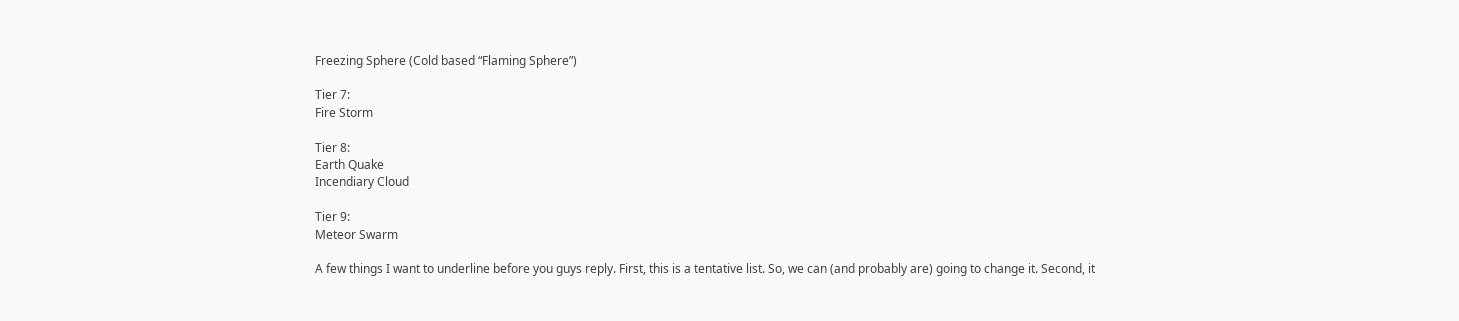Freezing Sphere (Cold based “Flaming Sphere”)

Tier 7:
Fire Storm

Tier 8:
Earth Quake
Incendiary Cloud

Tier 9:
Meteor Swarm

A few things I want to underline before you guys reply. First, this is a tentative list. So, we can (and probably are) going to change it. Second, it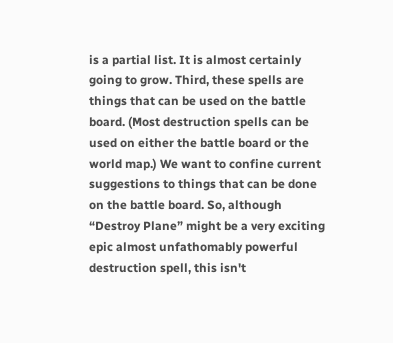is a partial list. It is almost certainly going to grow. Third, these spells are things that can be used on the battle board. (Most destruction spells can be used on either the battle board or the world map.) We want to confine current suggestions to things that can be done on the battle board. So, although “Destroy Plane” might be a very exciting epic almost unfathomably powerful destruction spell, this isn't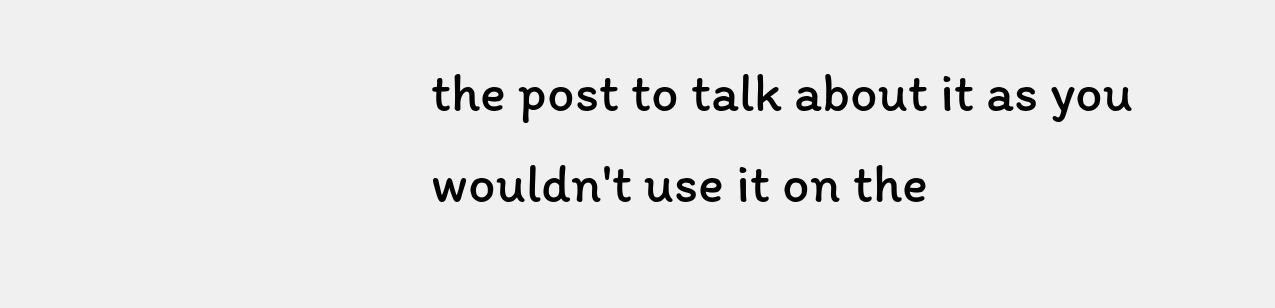the post to talk about it as you wouldn't use it on the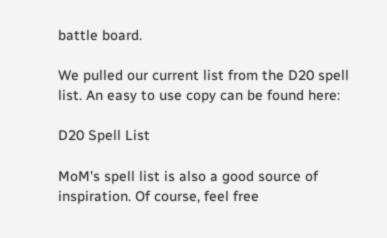battle board.

We pulled our current list from the D20 spell list. An easy to use copy can be found here:

D20 Spell List

MoM's spell list is also a good source of inspiration. Of course, feel free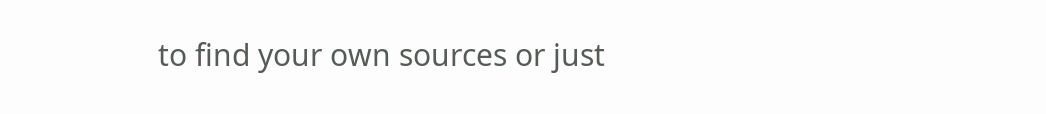to find your own sources or just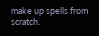make up spells from scratch.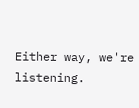Either way, we're listening.